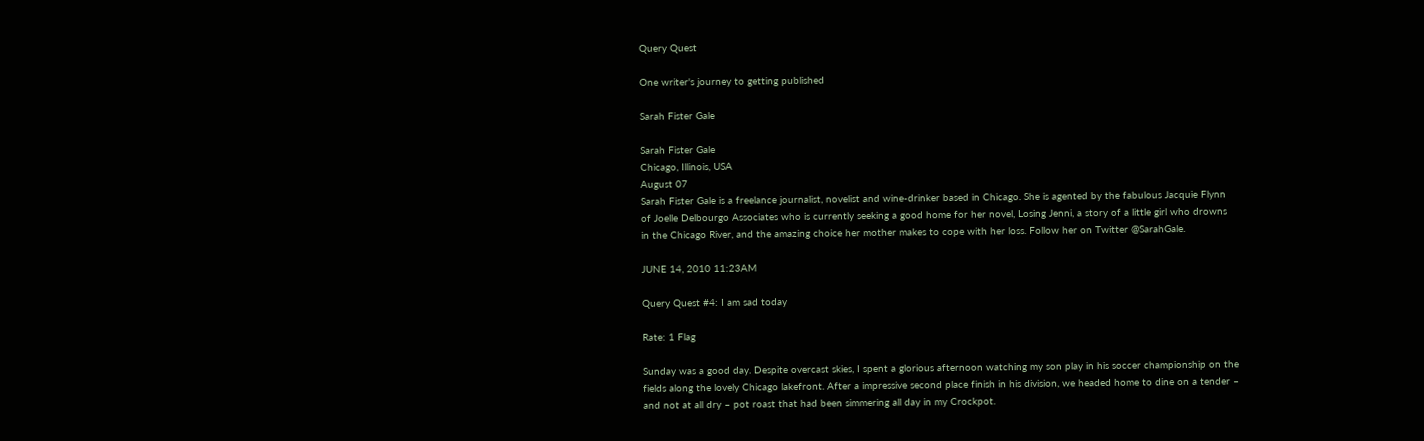Query Quest

One writer's journey to getting published

Sarah Fister Gale

Sarah Fister Gale
Chicago, Illinois, USA
August 07
Sarah Fister Gale is a freelance journalist, novelist and wine-drinker based in Chicago. She is agented by the fabulous Jacquie Flynn of Joelle Delbourgo Associates who is currently seeking a good home for her novel, Losing Jenni, a story of a little girl who drowns in the Chicago River, and the amazing choice her mother makes to cope with her loss. Follow her on Twitter @SarahGale.

JUNE 14, 2010 11:23AM

Query Quest #4: I am sad today

Rate: 1 Flag

Sunday was a good day. Despite overcast skies, I spent a glorious afternoon watching my son play in his soccer championship on the fields along the lovely Chicago lakefront. After a impressive second place finish in his division, we headed home to dine on a tender – and not at all dry – pot roast that had been simmering all day in my Crockpot.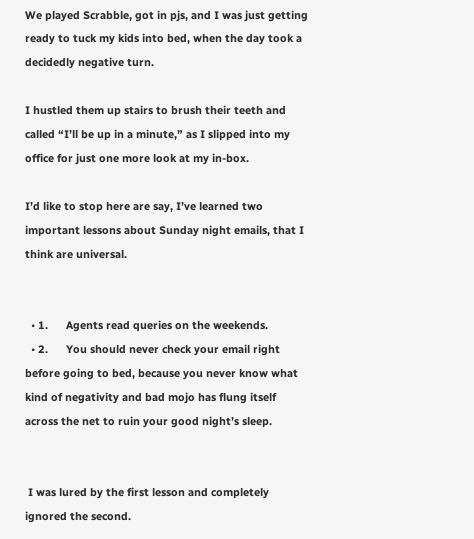We played Scrabble, got in pjs, and I was just getting ready to tuck my kids into bed, when the day took a decidedly negative turn.

I hustled them up stairs to brush their teeth and called “I’ll be up in a minute,” as I slipped into my office for just one more look at my in-box.

I’d like to stop here are say, I’ve learned two important lessons about Sunday night emails, that I think are universal.


  • 1.      Agents read queries on the weekends.
  • 2.      You should never check your email right before going to bed, because you never know what kind of negativity and bad mojo has flung itself across the net to ruin your good night’s sleep.


 I was lured by the first lesson and completely ignored the second.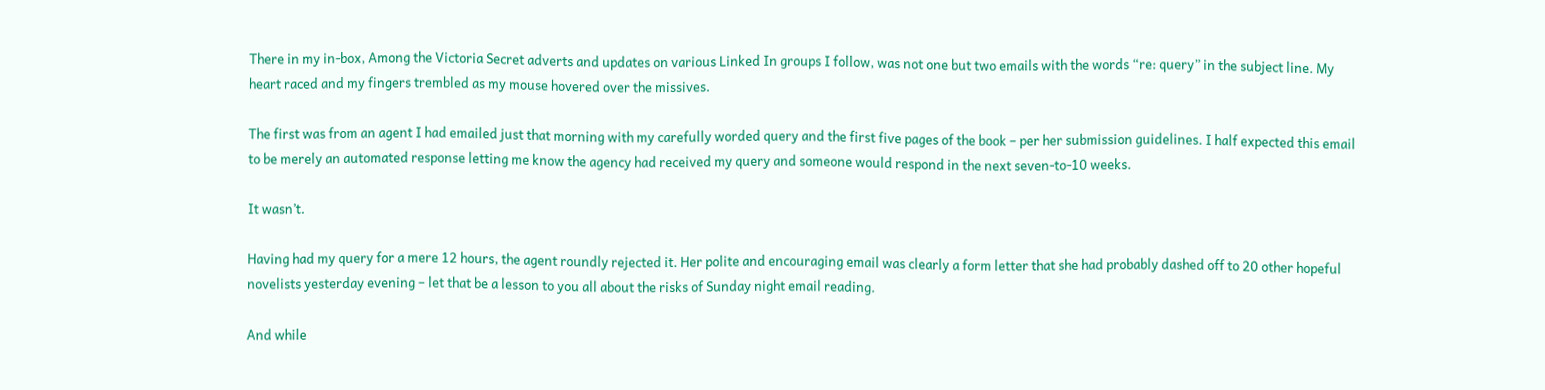There in my in-box, Among the Victoria Secret adverts and updates on various Linked In groups I follow, was not one but two emails with the words “re: query” in the subject line. My heart raced and my fingers trembled as my mouse hovered over the missives.

The first was from an agent I had emailed just that morning with my carefully worded query and the first five pages of the book – per her submission guidelines. I half expected this email to be merely an automated response letting me know the agency had received my query and someone would respond in the next seven-to-10 weeks.

It wasn’t.

Having had my query for a mere 12 hours, the agent roundly rejected it. Her polite and encouraging email was clearly a form letter that she had probably dashed off to 20 other hopeful novelists yesterday evening – let that be a lesson to you all about the risks of Sunday night email reading.

And while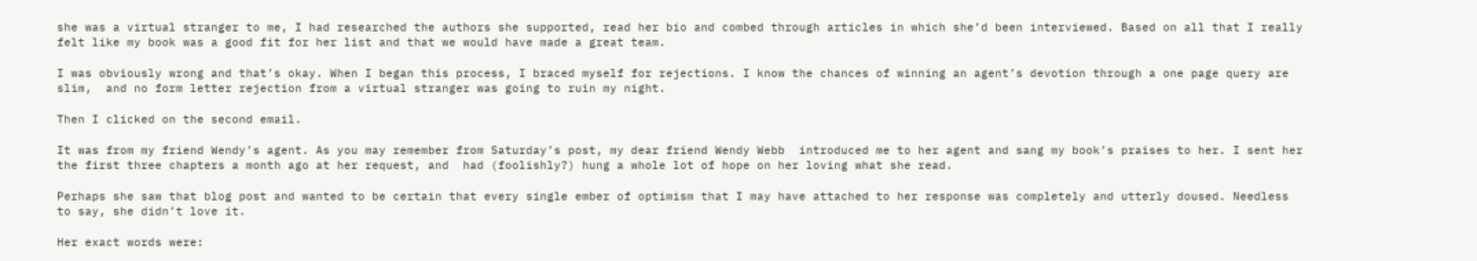she was a virtual stranger to me, I had researched the authors she supported, read her bio and combed through articles in which she’d been interviewed. Based on all that I really felt like my book was a good fit for her list and that we would have made a great team.

I was obviously wrong and that’s okay. When I began this process, I braced myself for rejections. I know the chances of winning an agent’s devotion through a one page query are slim,  and no form letter rejection from a virtual stranger was going to ruin my night.

Then I clicked on the second email.

It was from my friend Wendy’s agent. As you may remember from Saturday’s post, my dear friend Wendy Webb  introduced me to her agent and sang my book’s praises to her. I sent her the first three chapters a month ago at her request, and  had (foolishly?) hung a whole lot of hope on her loving what she read.

Perhaps she saw that blog post and wanted to be certain that every single ember of optimism that I may have attached to her response was completely and utterly doused. Needless to say, she didn’t love it.

Her exact words were: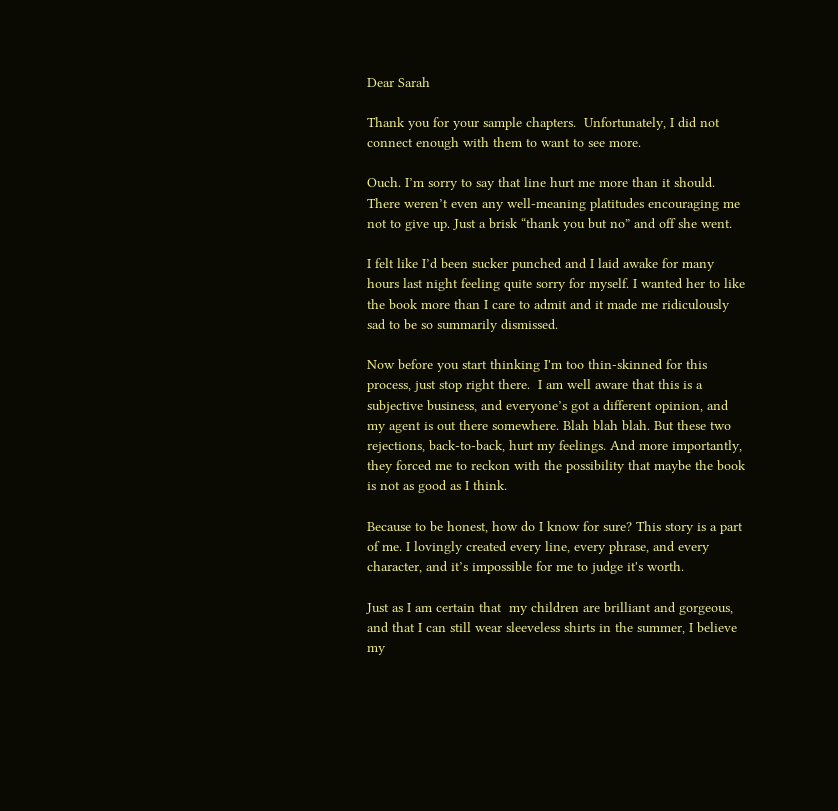Dear Sarah

Thank you for your sample chapters.  Unfortunately, I did not connect enough with them to want to see more.

Ouch. I’m sorry to say that line hurt me more than it should. There weren’t even any well-meaning platitudes encouraging me not to give up. Just a brisk “thank you but no” and off she went.

I felt like I’d been sucker punched and I laid awake for many hours last night feeling quite sorry for myself. I wanted her to like the book more than I care to admit and it made me ridiculously sad to be so summarily dismissed.

Now before you start thinking I'm too thin-skinned for this process, just stop right there.  I am well aware that this is a subjective business, and everyone’s got a different opinion, and my agent is out there somewhere. Blah blah blah. But these two rejections, back-to-back, hurt my feelings. And more importantly, they forced me to reckon with the possibility that maybe the book is not as good as I think.

Because to be honest, how do I know for sure? This story is a part of me. I lovingly created every line, every phrase, and every character, and it’s impossible for me to judge it's worth.

Just as I am certain that  my children are brilliant and gorgeous, and that I can still wear sleeveless shirts in the summer, I believe my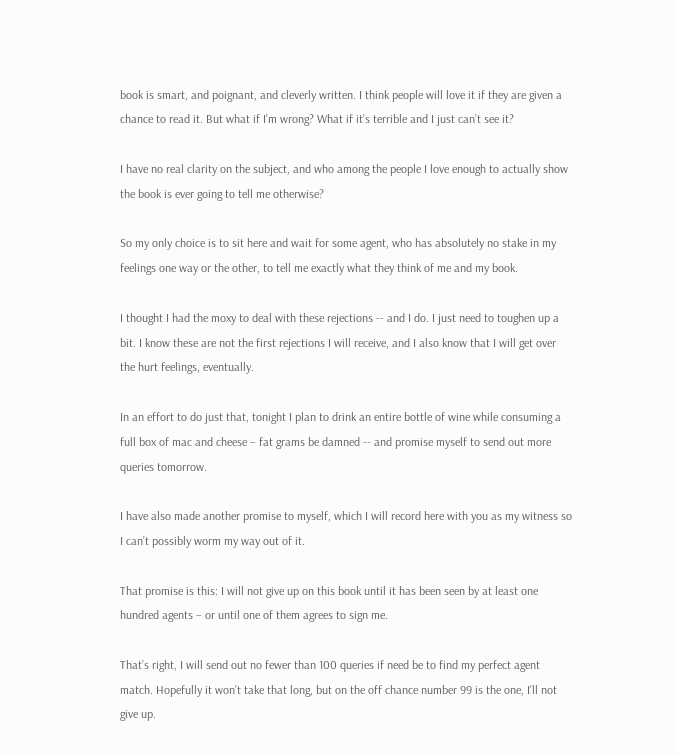book is smart, and poignant, and cleverly written. I think people will love it if they are given a chance to read it. But what if I’m wrong? What if it’s terrible and I just can’t see it?

I have no real clarity on the subject, and who among the people I love enough to actually show the book is ever going to tell me otherwise?

So my only choice is to sit here and wait for some agent, who has absolutely no stake in my feelings one way or the other, to tell me exactly what they think of me and my book.

I thought I had the moxy to deal with these rejections -- and I do. I just need to toughen up a bit. I know these are not the first rejections I will receive, and I also know that I will get over the hurt feelings, eventually.

In an effort to do just that, tonight I plan to drink an entire bottle of wine while consuming a full box of mac and cheese – fat grams be damned -- and promise myself to send out more queries tomorrow.

I have also made another promise to myself, which I will record here with you as my witness so I can’t possibly worm my way out of it.

That promise is this: I will not give up on this book until it has been seen by at least one hundred agents – or until one of them agrees to sign me.

That’s right, I will send out no fewer than 100 queries if need be to find my perfect agent match. Hopefully it won’t take that long, but on the off chance number 99 is the one, I’ll not give up.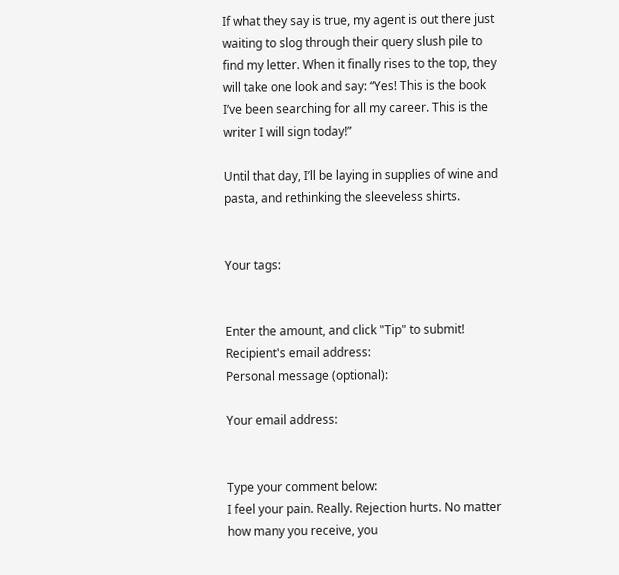If what they say is true, my agent is out there just waiting to slog through their query slush pile to find my letter. When it finally rises to the top, they will take one look and say: “Yes! This is the book I’ve been searching for all my career. This is the writer I will sign today!”

Until that day, I’ll be laying in supplies of wine and pasta, and rethinking the sleeveless shirts.


Your tags:


Enter the amount, and click "Tip" to submit!
Recipient's email address:
Personal message (optional):

Your email address:


Type your comment below:
I feel your pain. Really. Rejection hurts. No matter how many you receive, you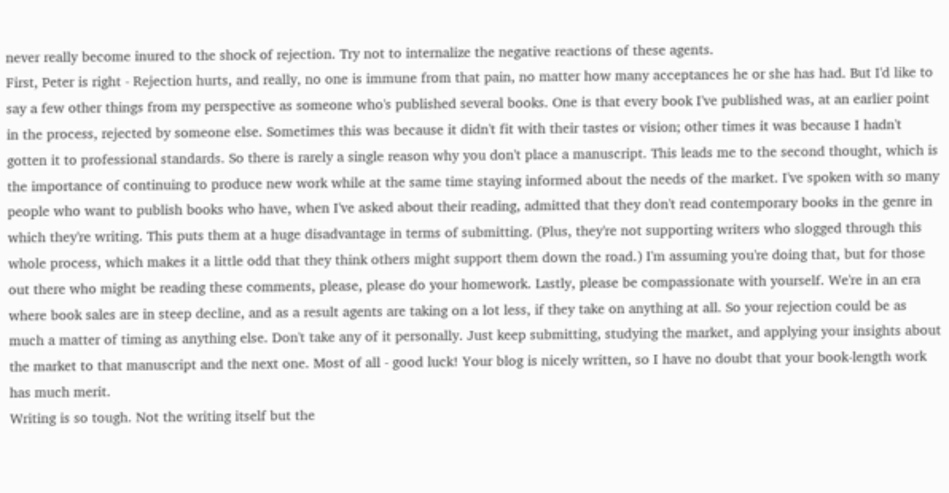never really become inured to the shock of rejection. Try not to internalize the negative reactions of these agents.
First, Peter is right - Rejection hurts, and really, no one is immune from that pain, no matter how many acceptances he or she has had. But I'd like to say a few other things from my perspective as someone who's published several books. One is that every book I've published was, at an earlier point in the process, rejected by someone else. Sometimes this was because it didn't fit with their tastes or vision; other times it was because I hadn't gotten it to professional standards. So there is rarely a single reason why you don't place a manuscript. This leads me to the second thought, which is the importance of continuing to produce new work while at the same time staying informed about the needs of the market. I've spoken with so many people who want to publish books who have, when I've asked about their reading, admitted that they don't read contemporary books in the genre in which they're writing. This puts them at a huge disadvantage in terms of submitting. (Plus, they're not supporting writers who slogged through this whole process, which makes it a little odd that they think others might support them down the road.) I'm assuming you're doing that, but for those out there who might be reading these comments, please, please do your homework. Lastly, please be compassionate with yourself. We're in an era where book sales are in steep decline, and as a result agents are taking on a lot less, if they take on anything at all. So your rejection could be as much a matter of timing as anything else. Don't take any of it personally. Just keep submitting, studying the market, and applying your insights about the market to that manuscript and the next one. Most of all - good luck! Your blog is nicely written, so I have no doubt that your book-length work has much merit.
Writing is so tough. Not the writing itself but the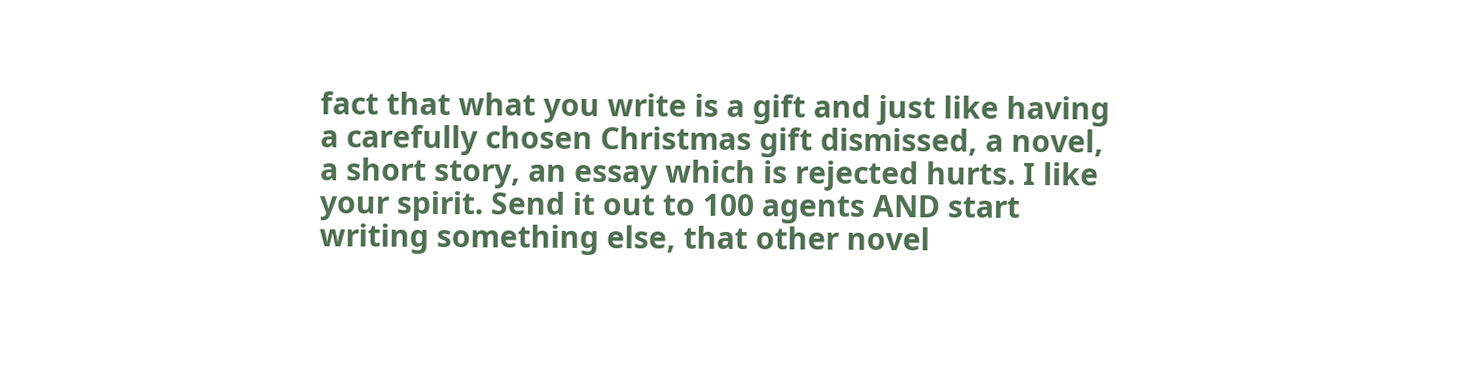fact that what you write is a gift and just like having a carefully chosen Christmas gift dismissed, a novel, a short story, an essay which is rejected hurts. I like your spirit. Send it out to 100 agents AND start writing something else, that other novel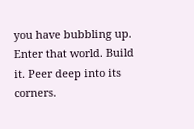you have bubbling up. Enter that world. Build it. Peer deep into its corners.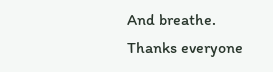And breathe.
Thanks everyone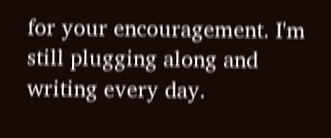for your encouragement. I'm still plugging along and writing every day.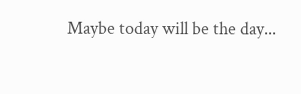Maybe today will be the day...